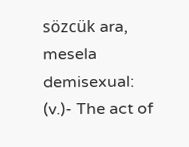sözcük ara, mesela demisexual:
(v.)- The act of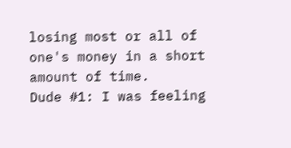losing most or all of one's money in a short amount of time.
Dude #1: I was feeling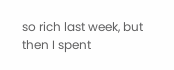so rich last week, but then I spent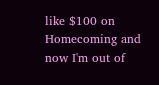like $100 on Homecoming and now I'm out of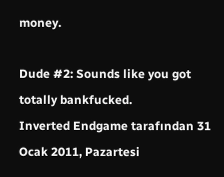money.

Dude #2: Sounds like you got totally bankfucked.
Inverted Endgame tarafından 31 Ocak 2011, Pazartesi